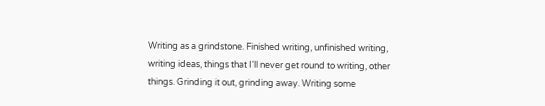Writing as a grindstone. Finished writing, unfinished writing, writing ideas, things that I'll never get round to writing, other things. Grinding it out, grinding away. Writing some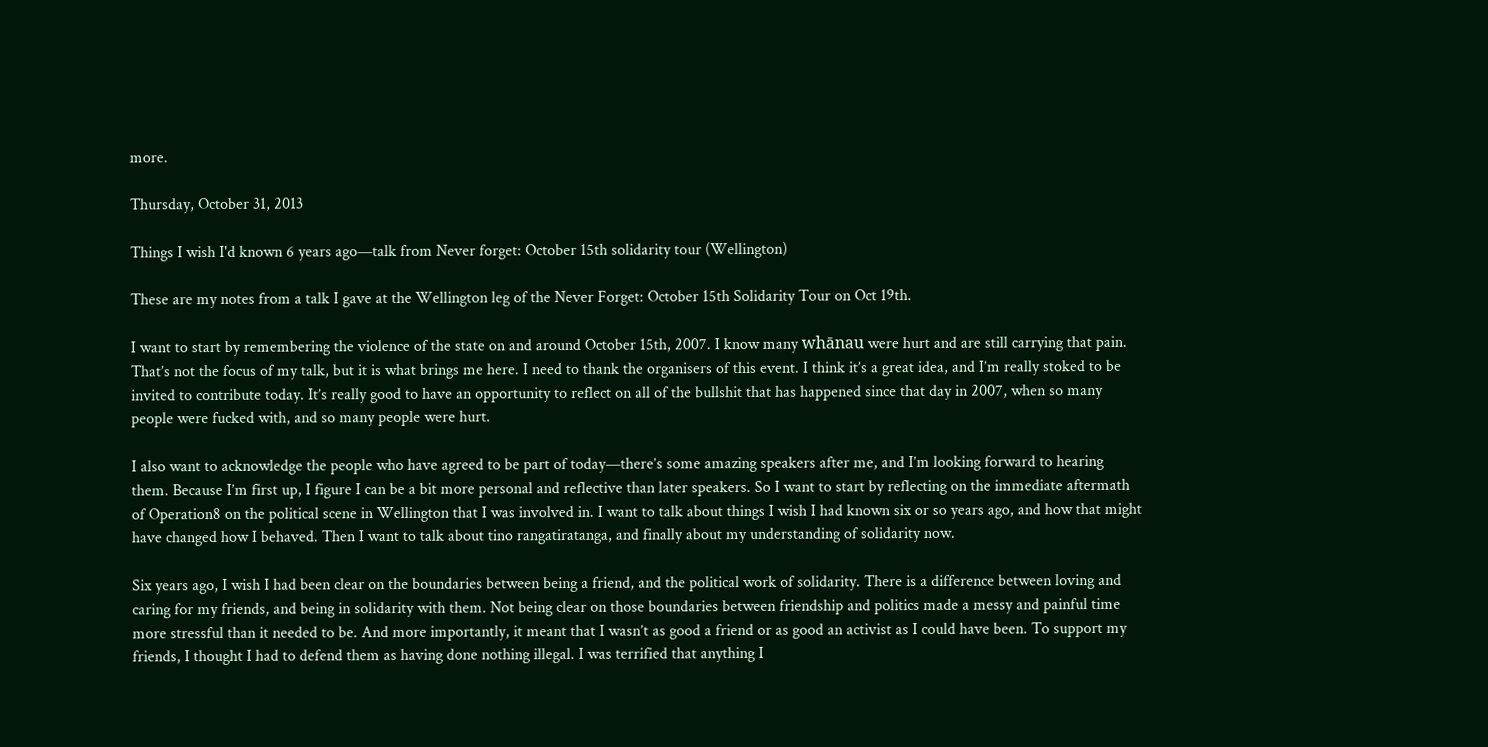more.

Thursday, October 31, 2013

Things I wish I'd known 6 years ago—talk from Never forget: October 15th solidarity tour (Wellington)

These are my notes from a talk I gave at the Wellington leg of the Never Forget: October 15th Solidarity Tour on Oct 19th.

I want to start by remembering the violence of the state on and around October 15th, 2007. I know many whānau were hurt and are still carrying that pain. That’s not the focus of my talk, but it is what brings me here. I need to thank the organisers of this event. I think it’s a great idea, and I’m really stoked to be invited to contribute today. It’s really good to have an opportunity to reflect on all of the bullshit that has happened since that day in 2007, when so many people were fucked with, and so many people were hurt.

I also want to acknowledge the people who have agreed to be part of today—there’s some amazing speakers after me, and I’m looking forward to hearing them. Because I’m first up, I figure I can be a bit more personal and reflective than later speakers. So I want to start by reflecting on the immediate aftermath of Operation8 on the political scene in Wellington that I was involved in. I want to talk about things I wish I had known six or so years ago, and how that might have changed how I behaved. Then I want to talk about tino rangatiratanga, and finally about my understanding of solidarity now.

Six years ago, I wish I had been clear on the boundaries between being a friend, and the political work of solidarity. There is a difference between loving and caring for my friends, and being in solidarity with them. Not being clear on those boundaries between friendship and politics made a messy and painful time more stressful than it needed to be. And more importantly, it meant that I wasn’t as good a friend or as good an activist as I could have been. To support my friends, I thought I had to defend them as having done nothing illegal. I was terrified that anything I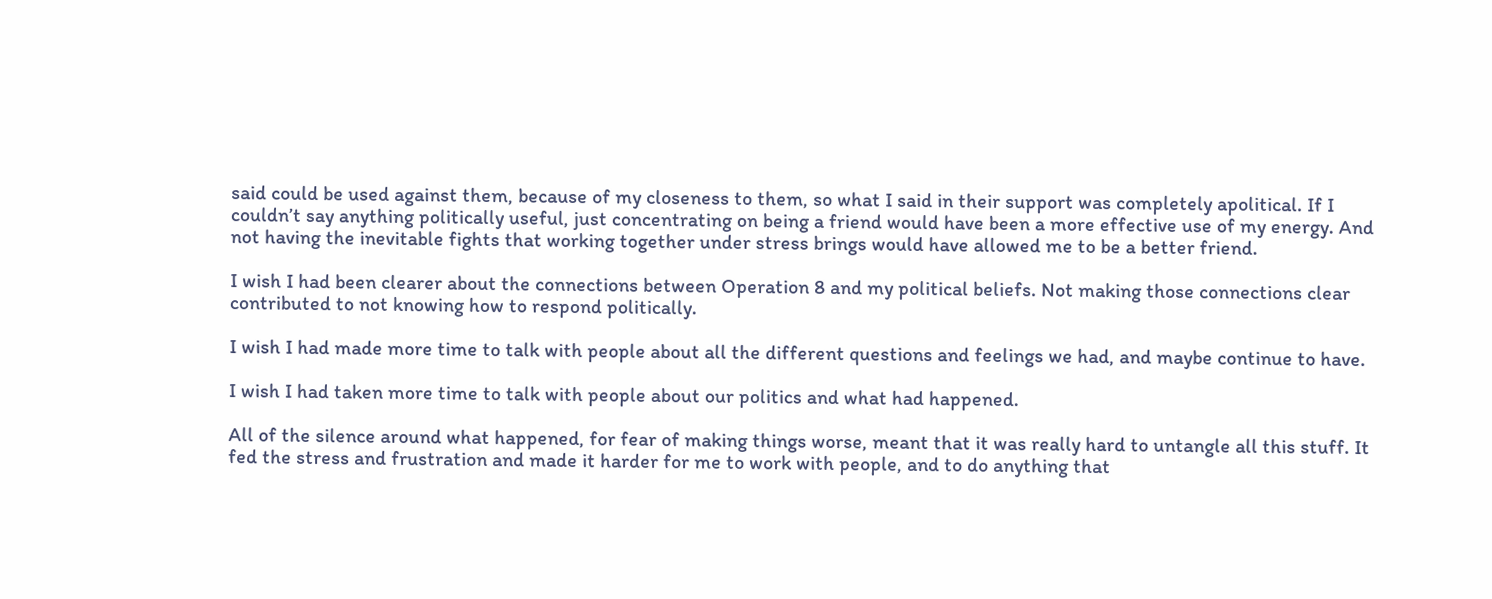said could be used against them, because of my closeness to them, so what I said in their support was completely apolitical. If I couldn’t say anything politically useful, just concentrating on being a friend would have been a more effective use of my energy. And not having the inevitable fights that working together under stress brings would have allowed me to be a better friend.

I wish I had been clearer about the connections between Operation 8 and my political beliefs. Not making those connections clear contributed to not knowing how to respond politically.

I wish I had made more time to talk with people about all the different questions and feelings we had, and maybe continue to have.

I wish I had taken more time to talk with people about our politics and what had happened.

All of the silence around what happened, for fear of making things worse, meant that it was really hard to untangle all this stuff. It fed the stress and frustration and made it harder for me to work with people, and to do anything that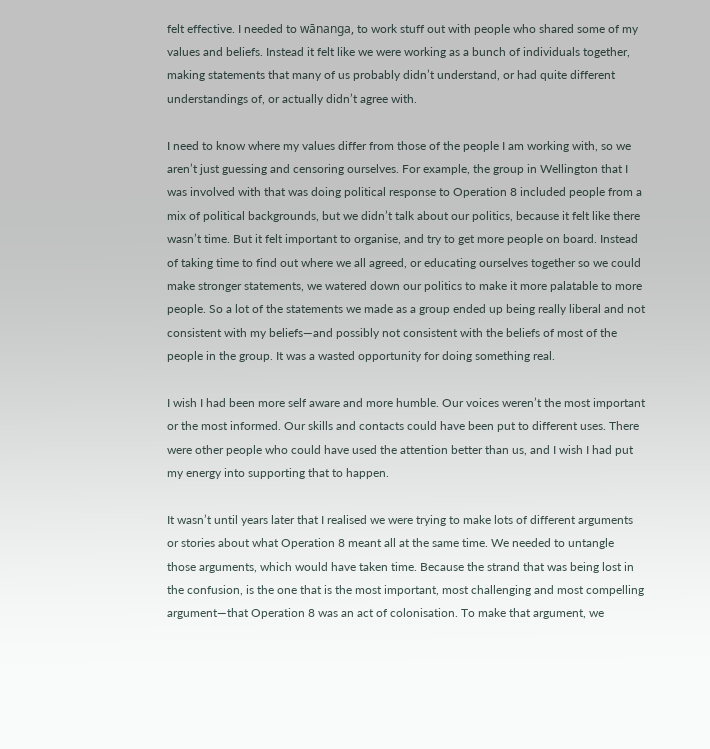felt effective. I needed to wānanga, to work stuff out with people who shared some of my values and beliefs. Instead it felt like we were working as a bunch of individuals together, making statements that many of us probably didn’t understand, or had quite different understandings of, or actually didn’t agree with.

I need to know where my values differ from those of the people I am working with, so we aren’t just guessing and censoring ourselves. For example, the group in Wellington that I was involved with that was doing political response to Operation 8 included people from a mix of political backgrounds, but we didn’t talk about our politics, because it felt like there wasn’t time. But it felt important to organise, and try to get more people on board. Instead of taking time to find out where we all agreed, or educating ourselves together so we could make stronger statements, we watered down our politics to make it more palatable to more people. So a lot of the statements we made as a group ended up being really liberal and not consistent with my beliefs—and possibly not consistent with the beliefs of most of the people in the group. It was a wasted opportunity for doing something real.

I wish I had been more self aware and more humble. Our voices weren’t the most important or the most informed. Our skills and contacts could have been put to different uses. There were other people who could have used the attention better than us, and I wish I had put my energy into supporting that to happen.

It wasn’t until years later that I realised we were trying to make lots of different arguments or stories about what Operation 8 meant all at the same time. We needed to untangle those arguments, which would have taken time. Because the strand that was being lost in the confusion, is the one that is the most important, most challenging and most compelling argument—that Operation 8 was an act of colonisation. To make that argument, we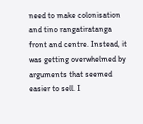need to make colonisation and tino rangatiratanga front and centre. Instead, it was getting overwhelmed by arguments that seemed easier to sell. I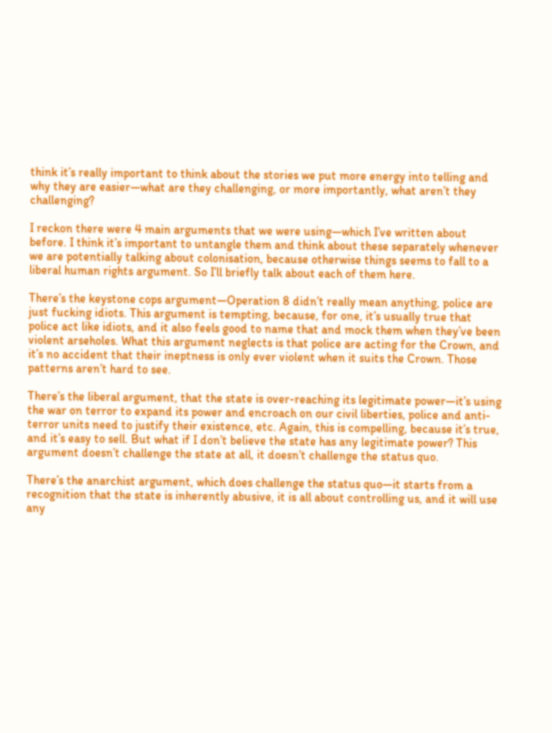think it’s really important to think about the stories we put more energy into telling and why they are easier—what are they challenging, or more importantly, what aren’t they challenging?

I reckon there were 4 main arguments that we were using—which I’ve written about before. I think it’s important to untangle them and think about these separately whenever we are potentially talking about colonisation, because otherwise things seems to fall to a liberal human rights argument. So I’ll briefly talk about each of them here.

There’s the keystone cops argument—Operation 8 didn’t really mean anything, police are just fucking idiots. This argument is tempting, because, for one, it’s usually true that police act like idiots, and it also feels good to name that and mock them when they’ve been violent arseholes. What this argument neglects is that police are acting for the Crown, and it’s no accident that their ineptness is only ever violent when it suits the Crown. Those patterns aren’t hard to see.

There’s the liberal argument, that the state is over-reaching its legitimate power—it’s using the war on terror to expand its power and encroach on our civil liberties, police and anti-terror units need to justify their existence, etc. Again, this is compelling, because it’s true, and it’s easy to sell. But what if I don’t believe the state has any legitimate power? This argument doesn’t challenge the state at all, it doesn’t challenge the status quo.

There’s the anarchist argument, which does challenge the status quo—it starts from a recognition that the state is inherently abusive, it is all about controlling us, and it will use any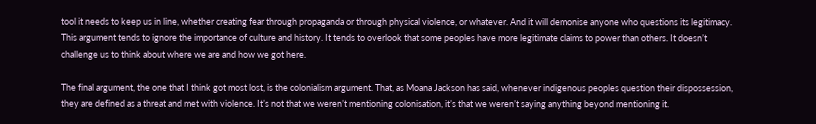tool it needs to keep us in line, whether creating fear through propaganda or through physical violence, or whatever. And it will demonise anyone who questions its legitimacy. This argument tends to ignore the importance of culture and history. It tends to overlook that some peoples have more legitimate claims to power than others. It doesn’t challenge us to think about where we are and how we got here.

The final argument, the one that I think got most lost, is the colonialism argument. That, as Moana Jackson has said, whenever indigenous peoples question their dispossession, they are defined as a threat and met with violence. It’s not that we weren’t mentioning colonisation, it’s that we weren’t saying anything beyond mentioning it.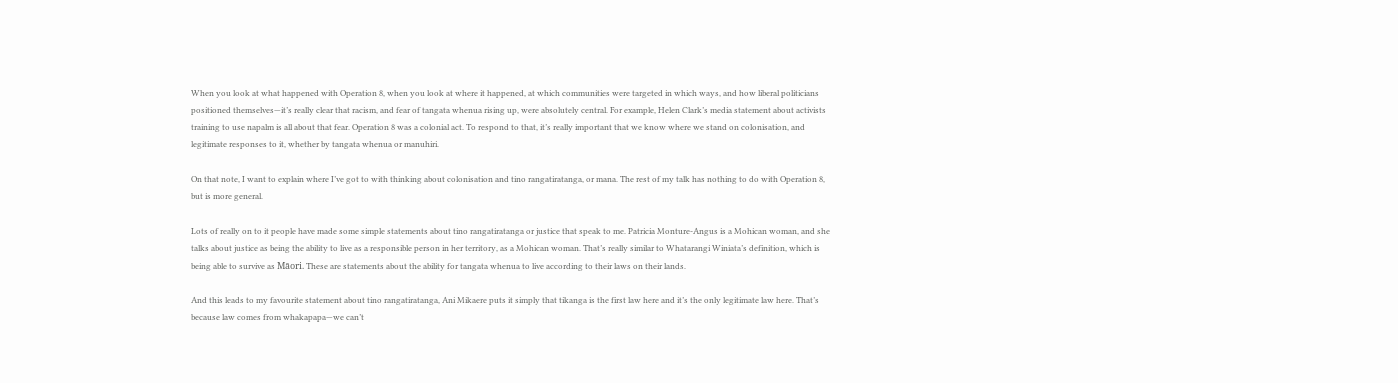When you look at what happened with Operation 8, when you look at where it happened, at which communities were targeted in which ways, and how liberal politicians positioned themselves—it’s really clear that racism, and fear of tangata whenua rising up, were absolutely central. For example, Helen Clark’s media statement about activists training to use napalm is all about that fear. Operation 8 was a colonial act. To respond to that, it’s really important that we know where we stand on colonisation, and legitimate responses to it, whether by tangata whenua or manuhiri.

On that note, I want to explain where I’ve got to with thinking about colonisation and tino rangatiratanga, or mana. The rest of my talk has nothing to do with Operation 8, but is more general.

Lots of really on to it people have made some simple statements about tino rangatiratanga or justice that speak to me. Patricia Monture-Angus is a Mohican woman, and she talks about justice as being the ability to live as a responsible person in her territory, as a Mohican woman. That’s really similar to Whatarangi Winiata’s definition, which is being able to survive as Māori. These are statements about the ability for tangata whenua to live according to their laws on their lands.

And this leads to my favourite statement about tino rangatiratanga, Ani Mikaere puts it simply that tikanga is the first law here and it’s the only legitimate law here. That’s because law comes from whakapapa—we can’t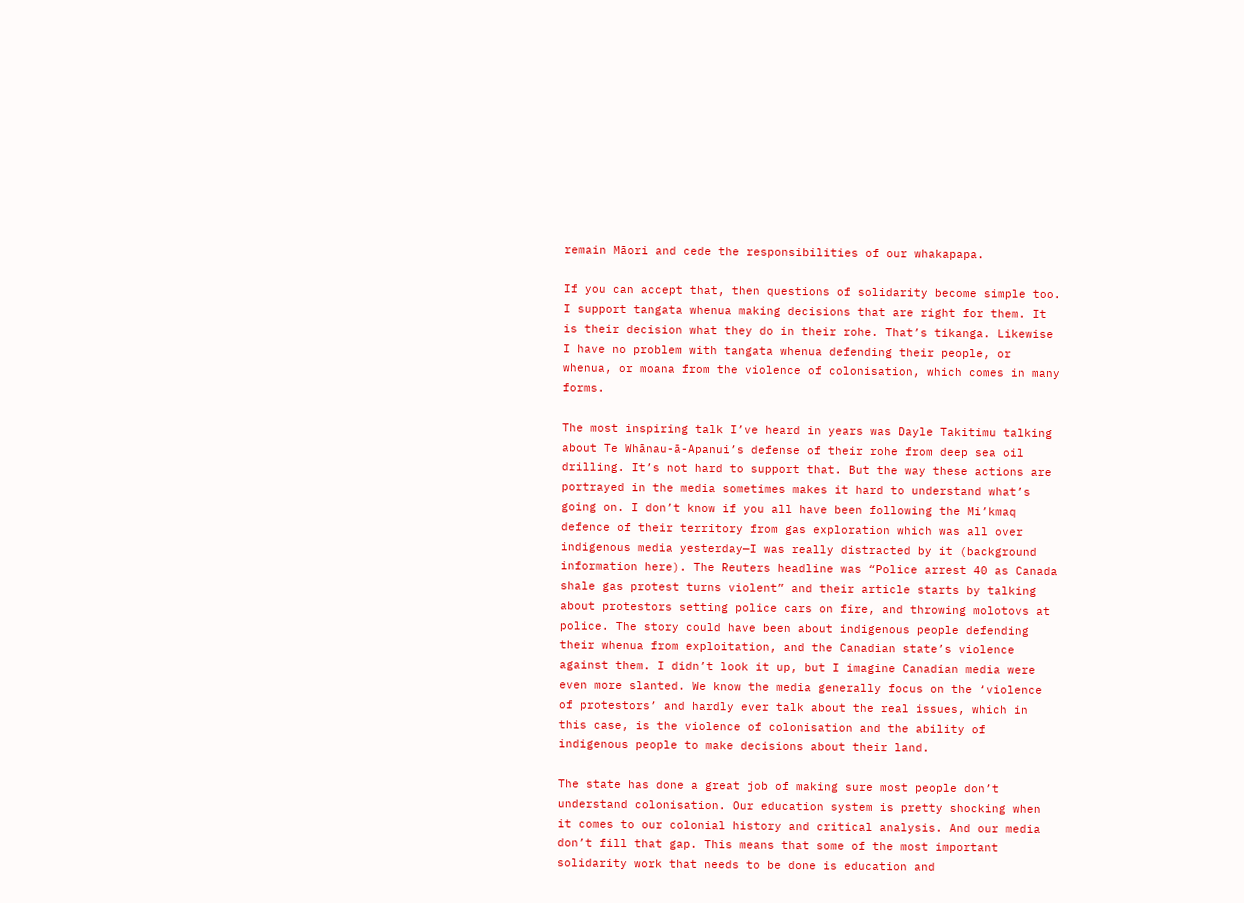remain Māori and cede the responsibilities of our whakapapa.

If you can accept that, then questions of solidarity become simple too. I support tangata whenua making decisions that are right for them. It is their decision what they do in their rohe. That’s tikanga. Likewise I have no problem with tangata whenua defending their people, or whenua, or moana from the violence of colonisation, which comes in many forms.

The most inspiring talk I’ve heard in years was Dayle Takitimu talking about Te Whānau-ā-Apanui’s defense of their rohe from deep sea oil drilling. It’s not hard to support that. But the way these actions are portrayed in the media sometimes makes it hard to understand what’s going on. I don’t know if you all have been following the Mi’kmaq defence of their territory from gas exploration which was all over indigenous media yesterday—I was really distracted by it (background information here). The Reuters headline was “Police arrest 40 as Canada shale gas protest turns violent” and their article starts by talking about protestors setting police cars on fire, and throwing molotovs at police. The story could have been about indigenous people defending their whenua from exploitation, and the Canadian state’s violence against them. I didn’t look it up, but I imagine Canadian media were even more slanted. We know the media generally focus on the ‘violence of protestors’ and hardly ever talk about the real issues, which in this case, is the violence of colonisation and the ability of indigenous people to make decisions about their land.

The state has done a great job of making sure most people don’t understand colonisation. Our education system is pretty shocking when it comes to our colonial history and critical analysis. And our media don’t fill that gap. This means that some of the most important solidarity work that needs to be done is education and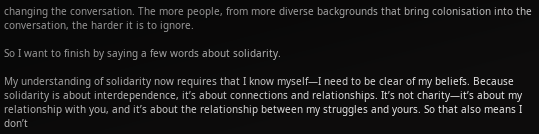changing the conversation. The more people, from more diverse backgrounds that bring colonisation into the conversation, the harder it is to ignore.

So I want to finish by saying a few words about solidarity.

My understanding of solidarity now requires that I know myself—I need to be clear of my beliefs. Because solidarity is about interdependence, it’s about connections and relationships. It’s not charity—it’s about my relationship with you, and it’s about the relationship between my struggles and yours. So that also means I don’t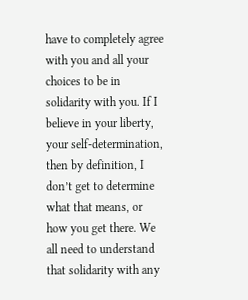have to completely agree with you and all your choices to be in solidarity with you. If I believe in your liberty, your self-determination, then by definition, I don’t get to determine what that means, or how you get there. We all need to understand that solidarity with any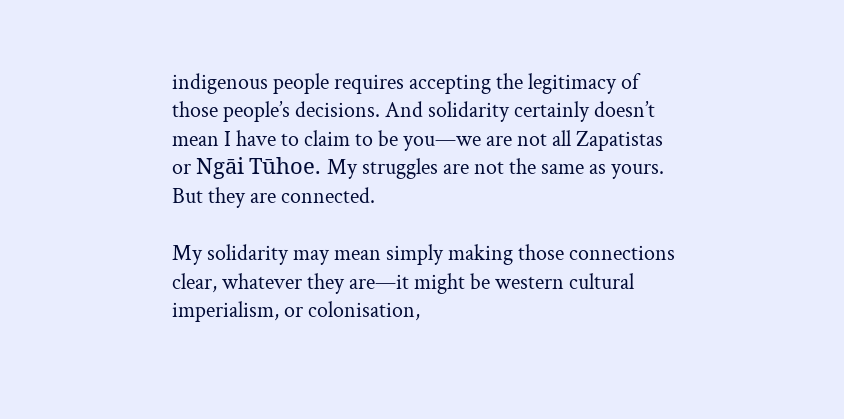indigenous people requires accepting the legitimacy of those people’s decisions. And solidarity certainly doesn’t mean I have to claim to be you—we are not all Zapatistas or Ngāi Tūhoe. My struggles are not the same as yours. But they are connected.

My solidarity may mean simply making those connections clear, whatever they are—it might be western cultural imperialism, or colonisation,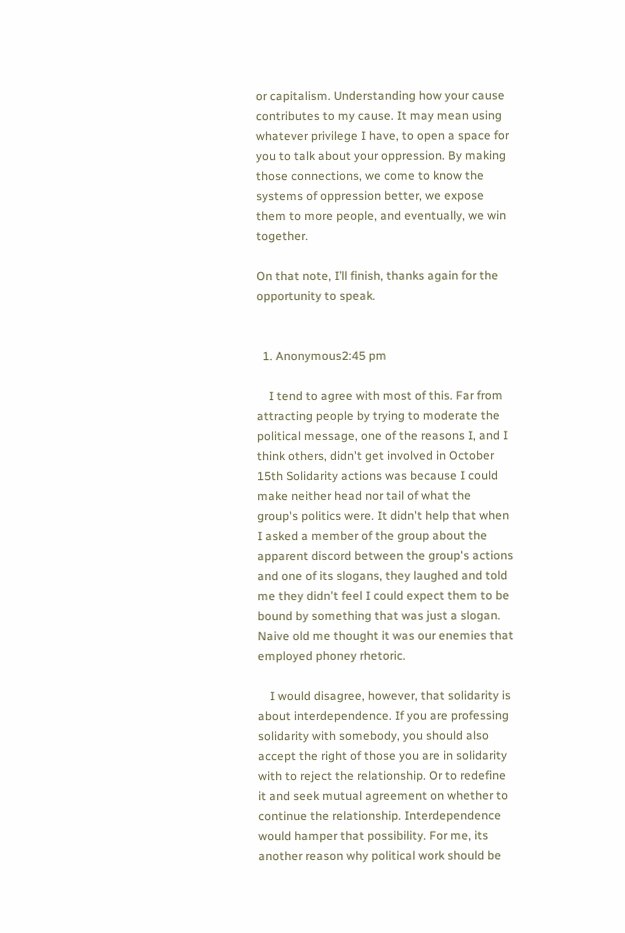or capitalism. Understanding how your cause contributes to my cause. It may mean using whatever privilege I have, to open a space for you to talk about your oppression. By making those connections, we come to know the systems of oppression better, we expose them to more people, and eventually, we win together.

On that note, I’ll finish, thanks again for the opportunity to speak.


  1. Anonymous2:45 pm

    I tend to agree with most of this. Far from attracting people by trying to moderate the political message, one of the reasons I, and I think others, didn't get involved in October 15th Solidarity actions was because I could make neither head nor tail of what the group's politics were. It didn't help that when I asked a member of the group about the apparent discord between the group's actions and one of its slogans, they laughed and told me they didn't feel I could expect them to be bound by something that was just a slogan. Naive old me thought it was our enemies that employed phoney rhetoric.

    I would disagree, however, that solidarity is about interdependence. If you are professing solidarity with somebody, you should also accept the right of those you are in solidarity with to reject the relationship. Or to redefine it and seek mutual agreement on whether to continue the relationship. Interdependence would hamper that possibility. For me, its another reason why political work should be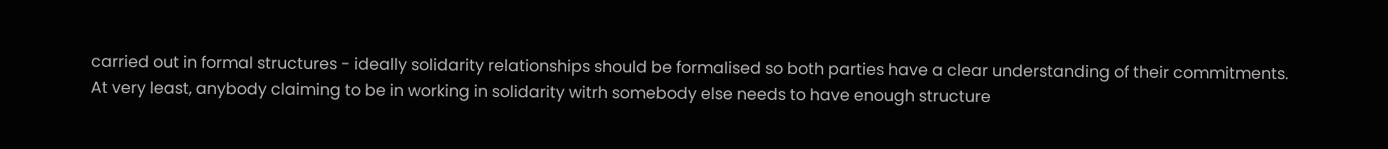carried out in formal structures - ideally solidarity relationships should be formalised so both parties have a clear understanding of their commitments. At very least, anybody claiming to be in working in solidarity witrh somebody else needs to have enough structure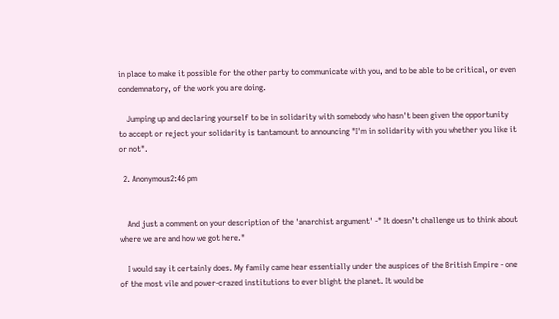in place to make it possible for the other party to communicate with you, and to be able to be critical, or even condemnatory, of the work you are doing.

    Jumping up and declaring yourself to be in solidarity with somebody who hasn't been given the opportunity to accept or reject your solidarity is tantamount to announcing "I'm in solidarity with you whether you like it or not".

  2. Anonymous2:46 pm


    And just a comment on your description of the 'anarchist argument' -" It doesn’t challenge us to think about where we are and how we got here."

    I would say it certainly does. My family came hear essentially under the auspices of the British Empire - one of the most vile and power-crazed institutions to ever blight the planet. It would be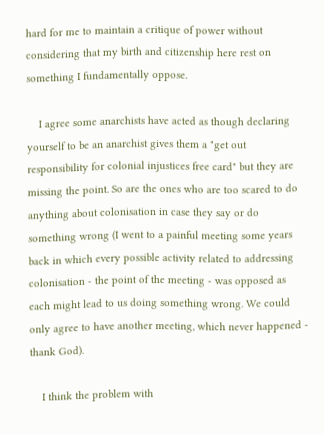hard for me to maintain a critique of power without considering that my birth and citizenship here rest on something I fundamentally oppose.

    I agree some anarchists have acted as though declaring yourself to be an anarchist gives them a "get out responsibility for colonial injustices free card" but they are missing the point. So are the ones who are too scared to do anything about colonisation in case they say or do something wrong (I went to a painful meeting some years back in which every possible activity related to addressing colonisation - the point of the meeting - was opposed as each might lead to us doing something wrong. We could only agree to have another meeting, which never happened - thank God).

    I think the problem with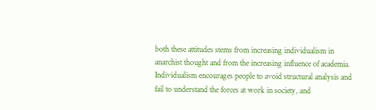both these attitudes stems from increasing individualism in anarchist thought and from the increasing influence of academia. Individualism encourages people to avoid structural analysis and fail to understand the forces at work in society, and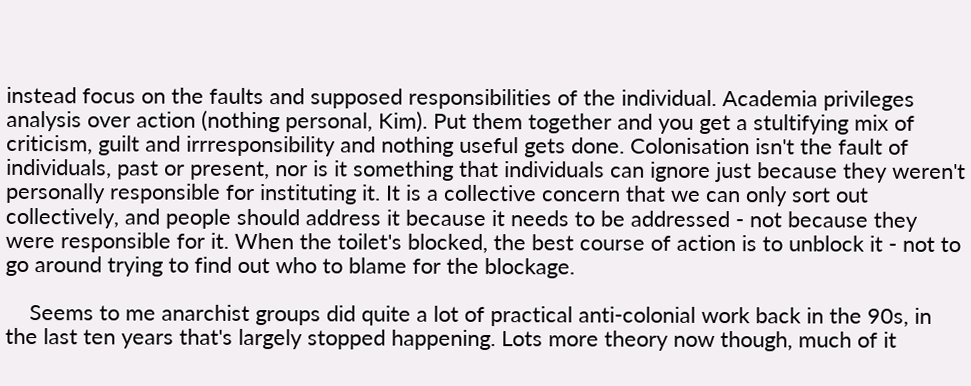instead focus on the faults and supposed responsibilities of the individual. Academia privileges analysis over action (nothing personal, Kim). Put them together and you get a stultifying mix of criticism, guilt and irrresponsibility and nothing useful gets done. Colonisation isn't the fault of individuals, past or present, nor is it something that individuals can ignore just because they weren't personally responsible for instituting it. It is a collective concern that we can only sort out collectively, and people should address it because it needs to be addressed - not because they were responsible for it. When the toilet's blocked, the best course of action is to unblock it - not to go around trying to find out who to blame for the blockage.

    Seems to me anarchist groups did quite a lot of practical anti-colonial work back in the 90s, in the last ten years that's largely stopped happening. Lots more theory now though, much of it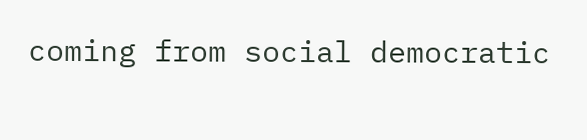coming from social democratic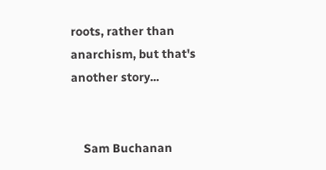roots, rather than anarchism, but that's another story...


    Sam Buchanan